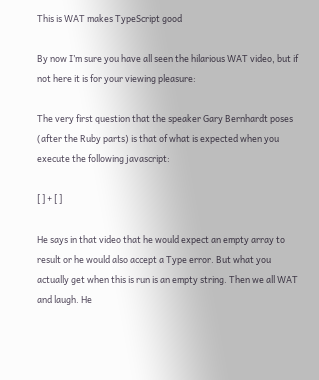This is WAT makes TypeScript good

By now I’m sure you have all seen the hilarious WAT video, but if not here it is for your viewing pleasure:

The very first question that the speaker Gary Bernhardt poses (after the Ruby parts) is that of what is expected when you execute the following javascript:

[ ] + [ ]

He says in that video that he would expect an empty array to result or he would also accept a Type error. But what you actually get when this is run is an empty string. Then we all WAT and laugh. He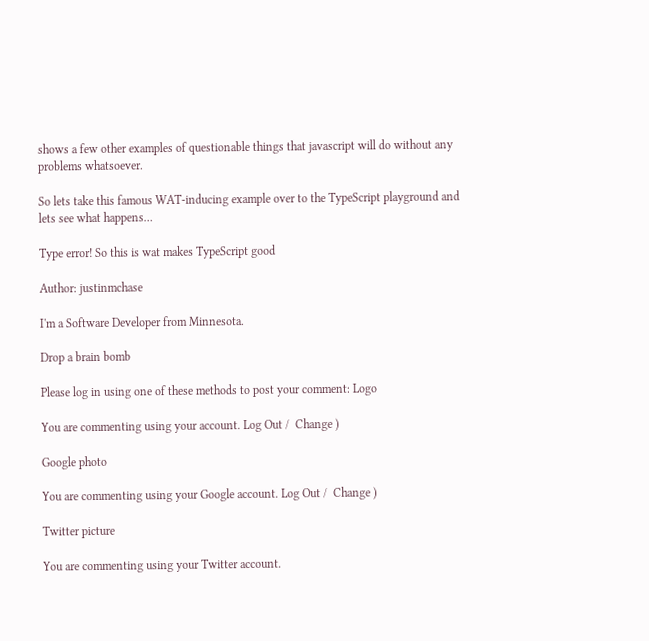shows a few other examples of questionable things that javascript will do without any problems whatsoever.

So lets take this famous WAT-inducing example over to the TypeScript playground and lets see what happens…

Type error! So this is wat makes TypeScript good

Author: justinmchase

I'm a Software Developer from Minnesota.

Drop a brain bomb

Please log in using one of these methods to post your comment: Logo

You are commenting using your account. Log Out /  Change )

Google photo

You are commenting using your Google account. Log Out /  Change )

Twitter picture

You are commenting using your Twitter account.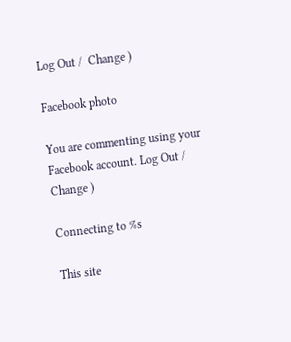Log Out /  Change )

Facebook photo

You are commenting using your Facebook account. Log Out /  Change )

Connecting to %s

This site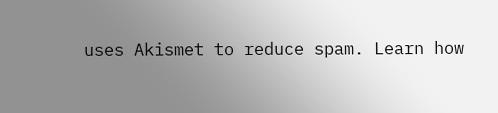uses Akismet to reduce spam. Learn how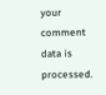your comment data is processed.